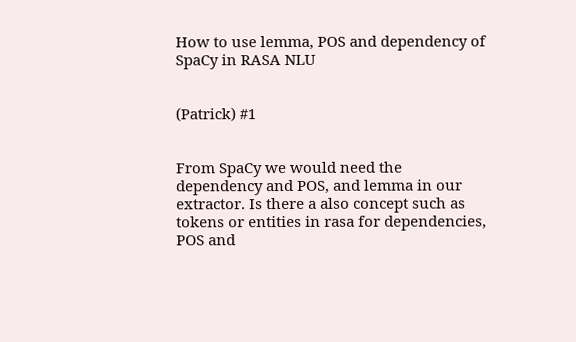How to use lemma, POS and dependency of SpaCy in RASA NLU


(Patrick) #1


From SpaCy we would need the dependency and POS, and lemma in our extractor. Is there a also concept such as tokens or entities in rasa for dependencies, POS and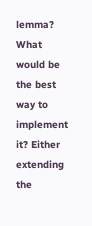lemma? What would be the best way to implement it? Either extending the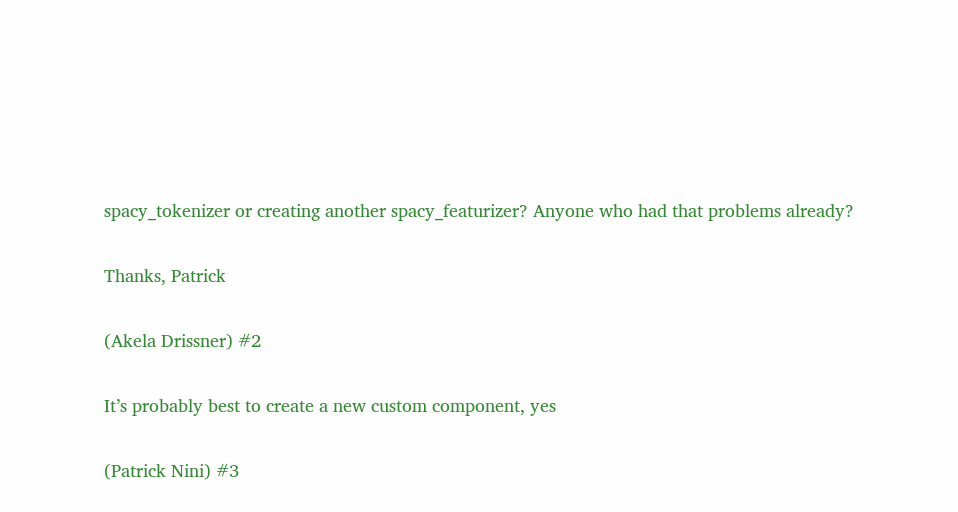spacy_tokenizer or creating another spacy_featurizer? Anyone who had that problems already?

Thanks, Patrick

(Akela Drissner) #2

It’s probably best to create a new custom component, yes

(Patrick Nini) #3